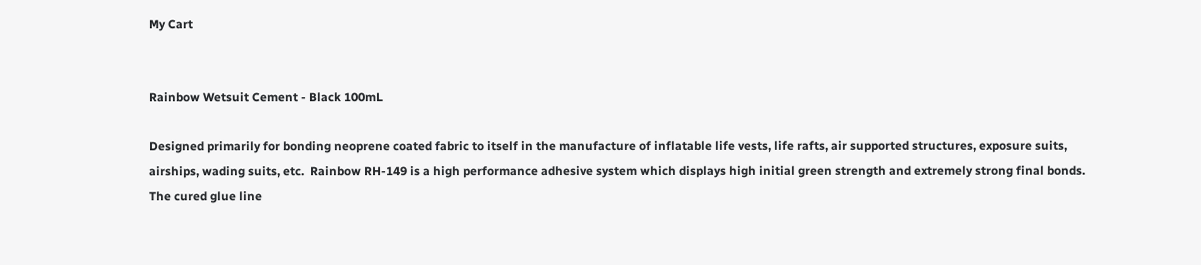My Cart


Rainbow Wetsuit Cement - Black 100mL

Designed primarily for bonding neoprene coated fabric to itself in the manufacture of inflatable life vests, life rafts, air supported structures, exposure suits, airships, wading suits, etc.  Rainbow RH-149 is a high performance adhesive system which displays high initial green strength and extremely strong final bonds. The cured glue line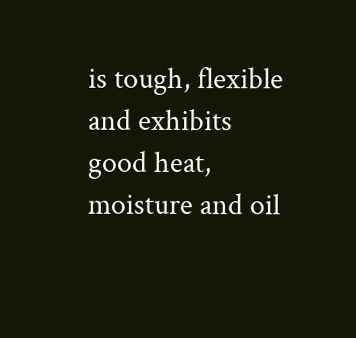is tough, flexible and exhibits good heat, moisture and oil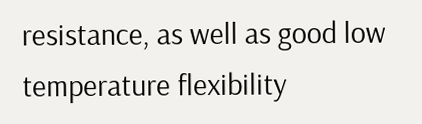resistance, as well as good low temperature flexibility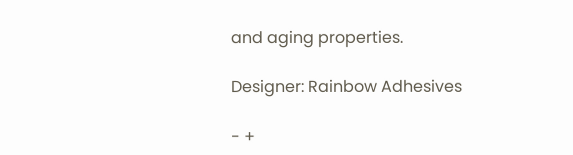and aging properties.

Designer: Rainbow Adhesives

- +